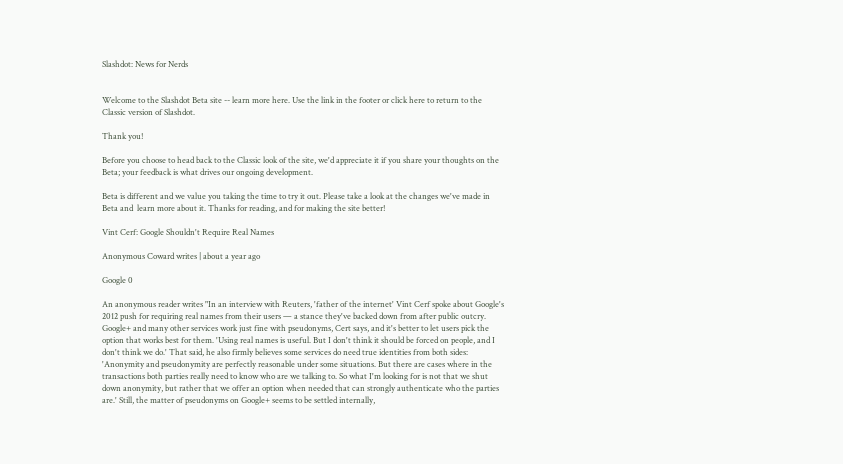Slashdot: News for Nerds


Welcome to the Slashdot Beta site -- learn more here. Use the link in the footer or click here to return to the Classic version of Slashdot.

Thank you!

Before you choose to head back to the Classic look of the site, we'd appreciate it if you share your thoughts on the Beta; your feedback is what drives our ongoing development.

Beta is different and we value you taking the time to try it out. Please take a look at the changes we've made in Beta and  learn more about it. Thanks for reading, and for making the site better!

Vint Cerf: Google Shouldn't Require Real Names

Anonymous Coward writes | about a year ago

Google 0

An anonymous reader writes "In an interview with Reuters, 'father of the internet' Vint Cerf spoke about Google's 2012 push for requiring real names from their users — a stance they've backed down from after public outcry. Google+ and many other services work just fine with pseudonyms, Cert says, and it's better to let users pick the option that works best for them. 'Using real names is useful. But I don't think it should be forced on people, and I don't think we do.' That said, he also firmly believes some services do need true identities from both sides: 'Anonymity and pseudonymity are perfectly reasonable under some situations. But there are cases where in the transactions both parties really need to know who are we talking to. So what I'm looking for is not that we shut down anonymity, but rather that we offer an option when needed that can strongly authenticate who the parties are.' Still, the matter of pseudonyms on Google+ seems to be settled internally,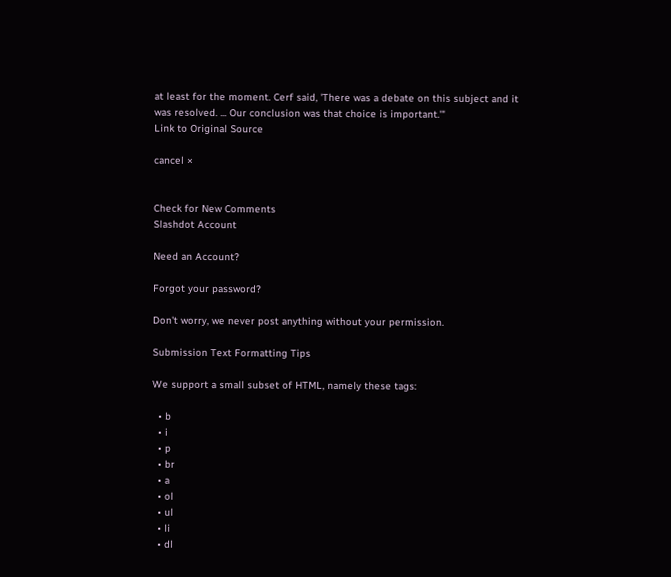at least for the moment. Cerf said, 'There was a debate on this subject and it was resolved. ... Our conclusion was that choice is important.'"
Link to Original Source

cancel ×


Check for New Comments
Slashdot Account

Need an Account?

Forgot your password?

Don't worry, we never post anything without your permission.

Submission Text Formatting Tips

We support a small subset of HTML, namely these tags:

  • b
  • i
  • p
  • br
  • a
  • ol
  • ul
  • li
  • dl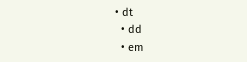• dt
  • dd
  • em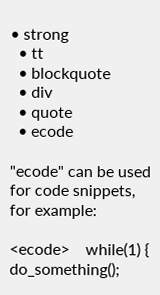• strong
  • tt
  • blockquote
  • div
  • quote
  • ecode

"ecode" can be used for code snippets, for example:

<ecode>    while(1) { do_something();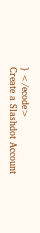} </ecode>
Create a Slashdot Account